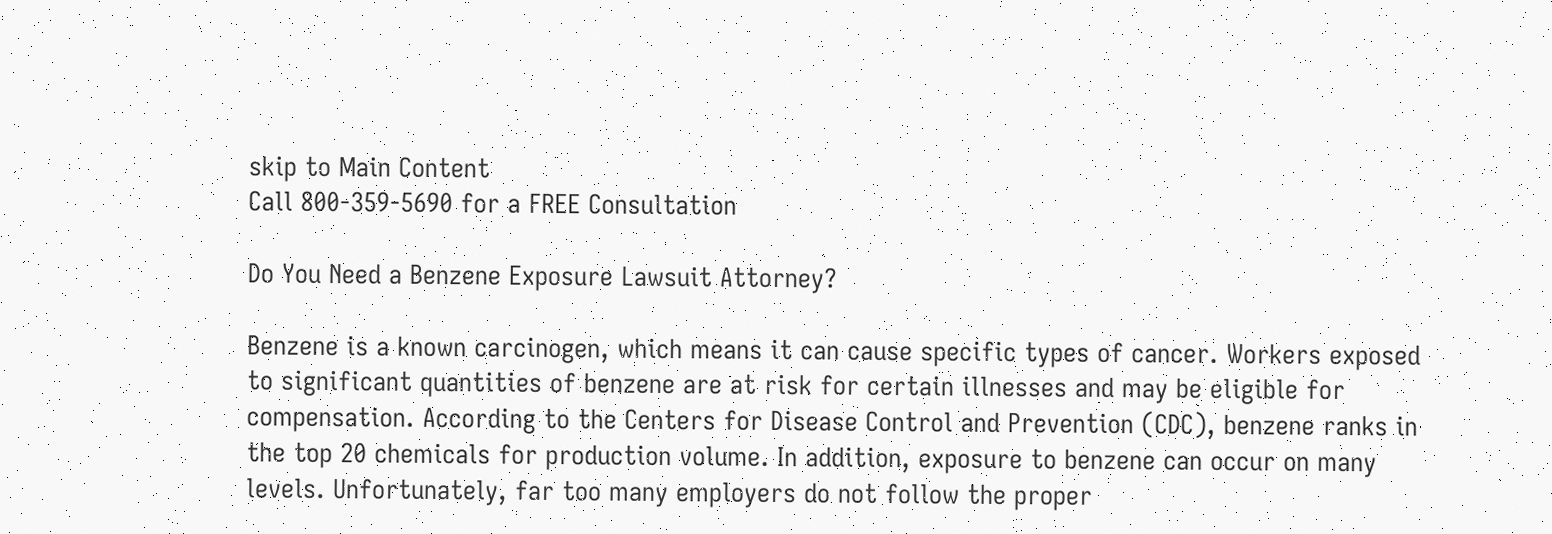skip to Main Content
Call 800-359-5690 for a FREE Consultation

Do You Need a Benzene Exposure Lawsuit Attorney?

Benzene is a known carcinogen, which means it can cause specific types of cancer. Workers exposed to significant quantities of benzene are at risk for certain illnesses and may be eligible for compensation. According to the Centers for Disease Control and Prevention (CDC), benzene ranks in the top 20 chemicals for production volume. In addition, exposure to benzene can occur on many levels. Unfortunately, far too many employers do not follow the proper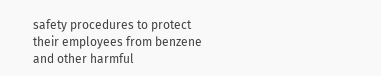safety procedures to protect their employees from benzene and other harmful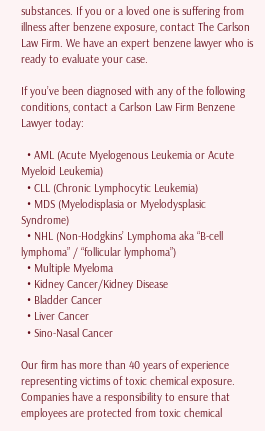substances. If you or a loved one is suffering from illness after benzene exposure, contact The Carlson Law Firm. We have an expert benzene lawyer who is ready to evaluate your case.

If you’ve been diagnosed with any of the following conditions, contact a Carlson Law Firm Benzene Lawyer today:

  • AML (Acute Myelogenous Leukemia or Acute Myeloid Leukemia)
  • CLL (Chronic Lymphocytic Leukemia)
  • MDS (Myelodisplasia or Myelodysplasic Syndrome)
  • NHL (Non-Hodgkins’ Lymphoma aka “B-cell lymphoma” / “follicular lymphoma”)
  • Multiple Myeloma
  • Kidney Cancer/Kidney Disease
  • Bladder Cancer
  • Liver Cancer
  • Sino-Nasal Cancer

Our firm has more than 40 years of experience representing victims of toxic chemical exposure. Companies have a responsibility to ensure that employees are protected from toxic chemical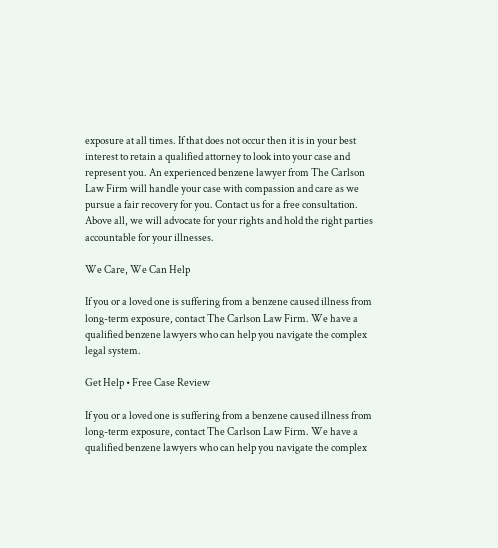exposure at all times. If that does not occur then it is in your best interest to retain a qualified attorney to look into your case and represent you. An experienced benzene lawyer from The Carlson Law Firm will handle your case with compassion and care as we pursue a fair recovery for you. Contact us for a free consultation. Above all, we will advocate for your rights and hold the right parties accountable for your illnesses.

We Care, We Can Help

If you or a loved one is suffering from a benzene caused illness from long-term exposure, contact The Carlson Law Firm. We have a qualified benzene lawyers who can help you navigate the complex legal system.

Get Help • Free Case Review

If you or a loved one is suffering from a benzene caused illness from long-term exposure, contact The Carlson Law Firm. We have a qualified benzene lawyers who can help you navigate the complex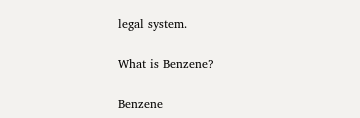legal system.

What is Benzene?

Benzene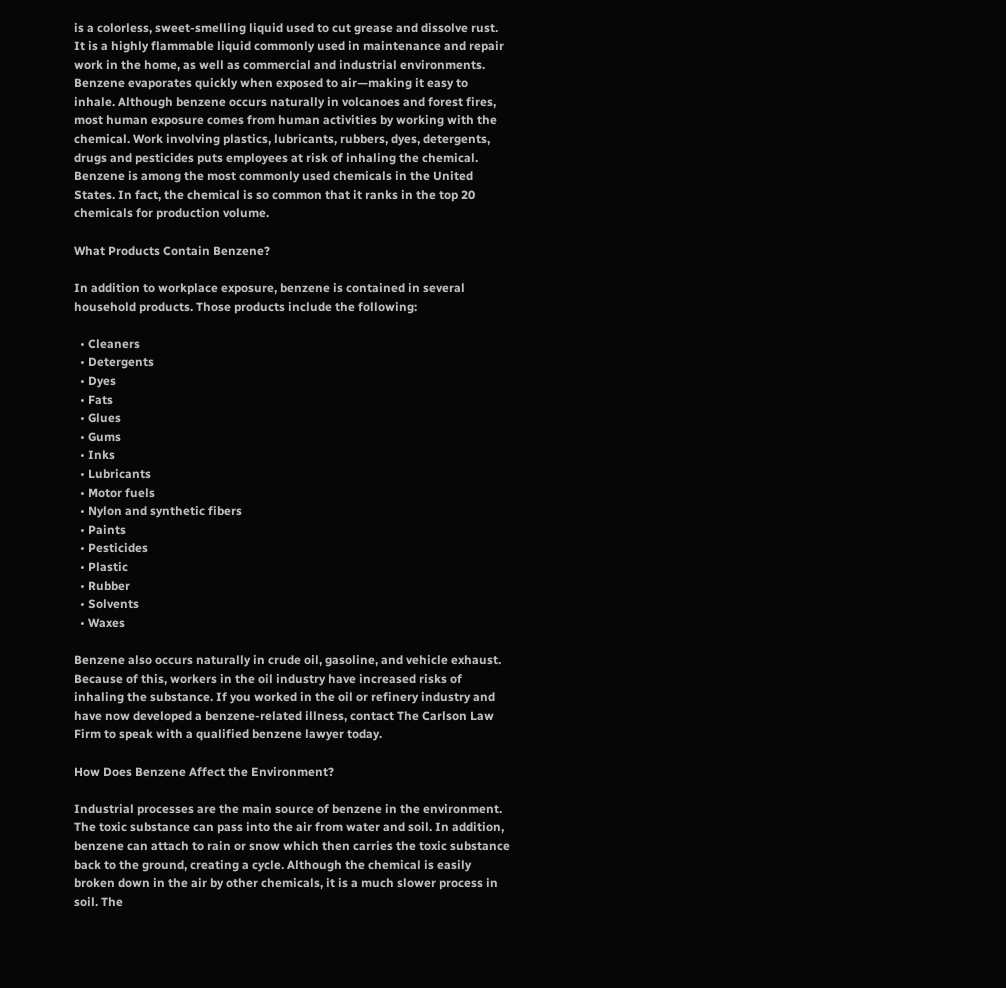is a colorless, sweet-smelling liquid used to cut grease and dissolve rust. It is a highly flammable liquid commonly used in maintenance and repair work in the home, as well as commercial and industrial environments. Benzene evaporates quickly when exposed to air—making it easy to inhale. Although benzene occurs naturally in volcanoes and forest fires, most human exposure comes from human activities by working with the chemical. Work involving plastics, lubricants, rubbers, dyes, detergents, drugs and pesticides puts employees at risk of inhaling the chemical. Benzene is among the most commonly used chemicals in the United States. In fact, the chemical is so common that it ranks in the top 20 chemicals for production volume.

What Products Contain Benzene?

In addition to workplace exposure, benzene is contained in several household products. Those products include the following:

  • Cleaners
  • Detergents
  • Dyes
  • Fats
  • Glues
  • Gums
  • Inks
  • Lubricants
  • Motor fuels
  • Nylon and synthetic fibers
  • Paints
  • Pesticides
  • Plastic
  • Rubber
  • Solvents
  • Waxes

Benzene also occurs naturally in crude oil, gasoline, and vehicle exhaust. Because of this, workers in the oil industry have increased risks of inhaling the substance. If you worked in the oil or refinery industry and have now developed a benzene-related illness, contact The Carlson Law Firm to speak with a qualified benzene lawyer today.

How Does Benzene Affect the Environment?

Industrial processes are the main source of benzene in the environment. The toxic substance can pass into the air from water and soil. In addition, benzene can attach to rain or snow which then carries the toxic substance back to the ground, creating a cycle. Although the chemical is easily broken down in the air by other chemicals, it is a much slower process in soil. The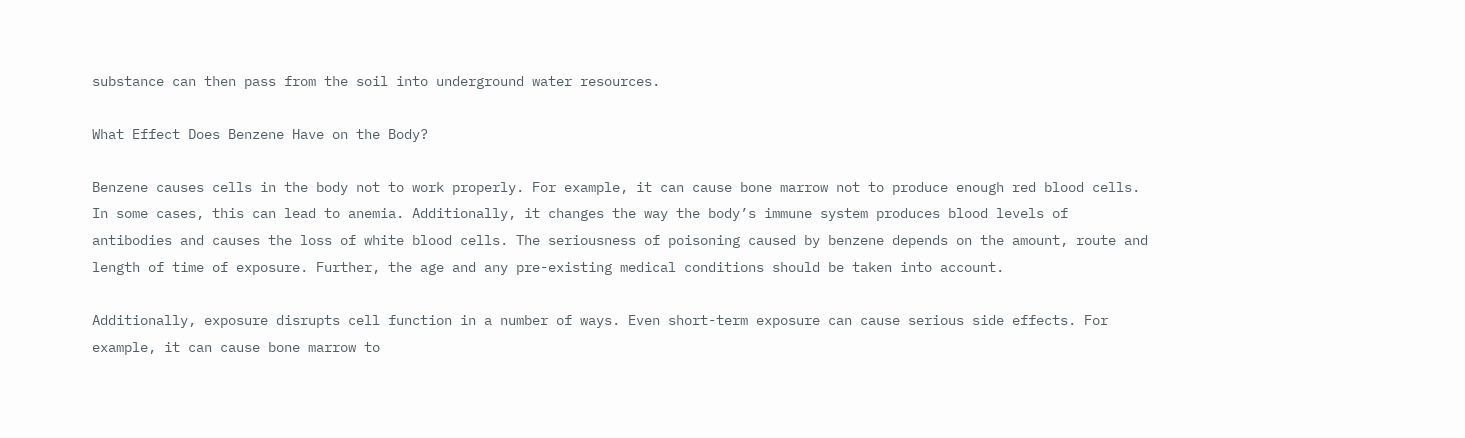substance can then pass from the soil into underground water resources.

What Effect Does Benzene Have on the Body?

Benzene causes cells in the body not to work properly. For example, it can cause bone marrow not to produce enough red blood cells. In some cases, this can lead to anemia. Additionally, it changes the way the body’s immune system produces blood levels of antibodies and causes the loss of white blood cells. The seriousness of poisoning caused by benzene depends on the amount, route and length of time of exposure. Further, the age and any pre-existing medical conditions should be taken into account.

Additionally, exposure disrupts cell function in a number of ways. Even short-term exposure can cause serious side effects. For example, it can cause bone marrow to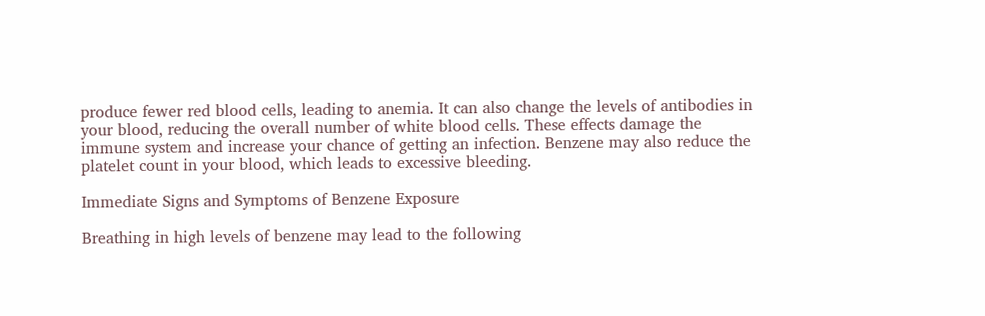produce fewer red blood cells, leading to anemia. It can also change the levels of antibodies in your blood, reducing the overall number of white blood cells. These effects damage the immune system and increase your chance of getting an infection. Benzene may also reduce the platelet count in your blood, which leads to excessive bleeding.

Immediate Signs and Symptoms of Benzene Exposure

Breathing in high levels of benzene may lead to the following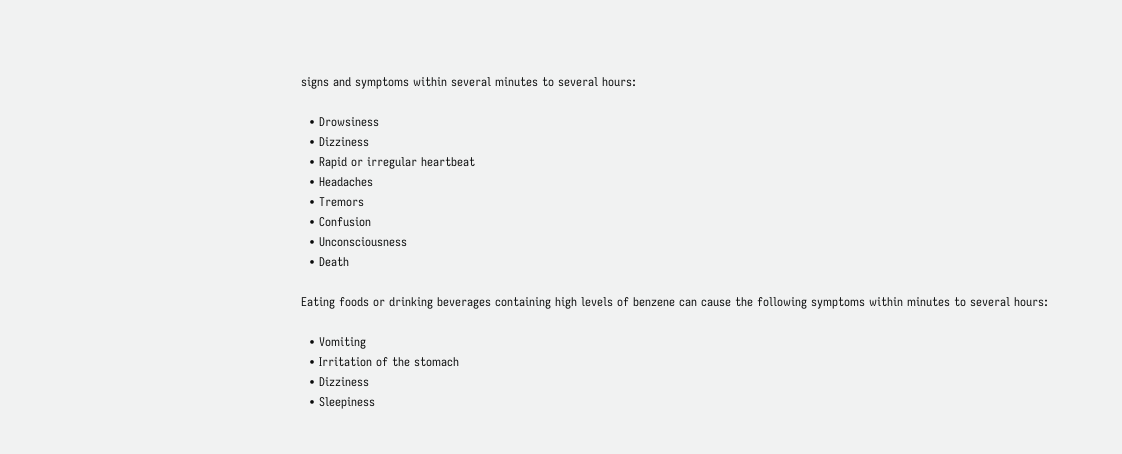signs and symptoms within several minutes to several hours:

  • Drowsiness
  • Dizziness
  • Rapid or irregular heartbeat
  • Headaches
  • Tremors
  • Confusion
  • Unconsciousness
  • Death

Eating foods or drinking beverages containing high levels of benzene can cause the following symptoms within minutes to several hours:

  • Vomiting
  • Irritation of the stomach
  • Dizziness
  • Sleepiness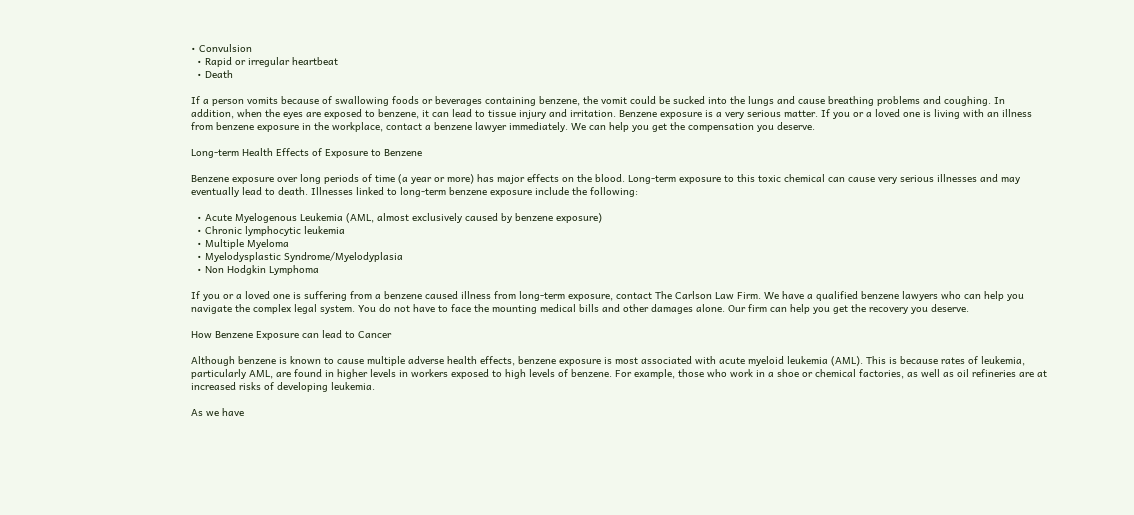• Convulsion
  • Rapid or irregular heartbeat
  • Death

If a person vomits because of swallowing foods or beverages containing benzene, the vomit could be sucked into the lungs and cause breathing problems and coughing. In addition, when the eyes are exposed to benzene, it can lead to tissue injury and irritation. Benzene exposure is a very serious matter. If you or a loved one is living with an illness from benzene exposure in the workplace, contact a benzene lawyer immediately. We can help you get the compensation you deserve.

Long-term Health Effects of Exposure to Benzene

Benzene exposure over long periods of time (a year or more) has major effects on the blood. Long-term exposure to this toxic chemical can cause very serious illnesses and may eventually lead to death. Illnesses linked to long-term benzene exposure include the following:

  • Acute Myelogenous Leukemia (AML, almost exclusively caused by benzene exposure)
  • Chronic lymphocytic leukemia
  • Multiple Myeloma
  • Myelodysplastic Syndrome/Myelodyplasia
  • Non Hodgkin Lymphoma

If you or a loved one is suffering from a benzene caused illness from long-term exposure, contact The Carlson Law Firm. We have a qualified benzene lawyers who can help you navigate the complex legal system. You do not have to face the mounting medical bills and other damages alone. Our firm can help you get the recovery you deserve.

How Benzene Exposure can lead to Cancer

Although benzene is known to cause multiple adverse health effects, benzene exposure is most associated with acute myeloid leukemia (AML). This is because rates of leukemia, particularly AML, are found in higher levels in workers exposed to high levels of benzene. For example, those who work in a shoe or chemical factories, as well as oil refineries are at increased risks of developing leukemia.

As we have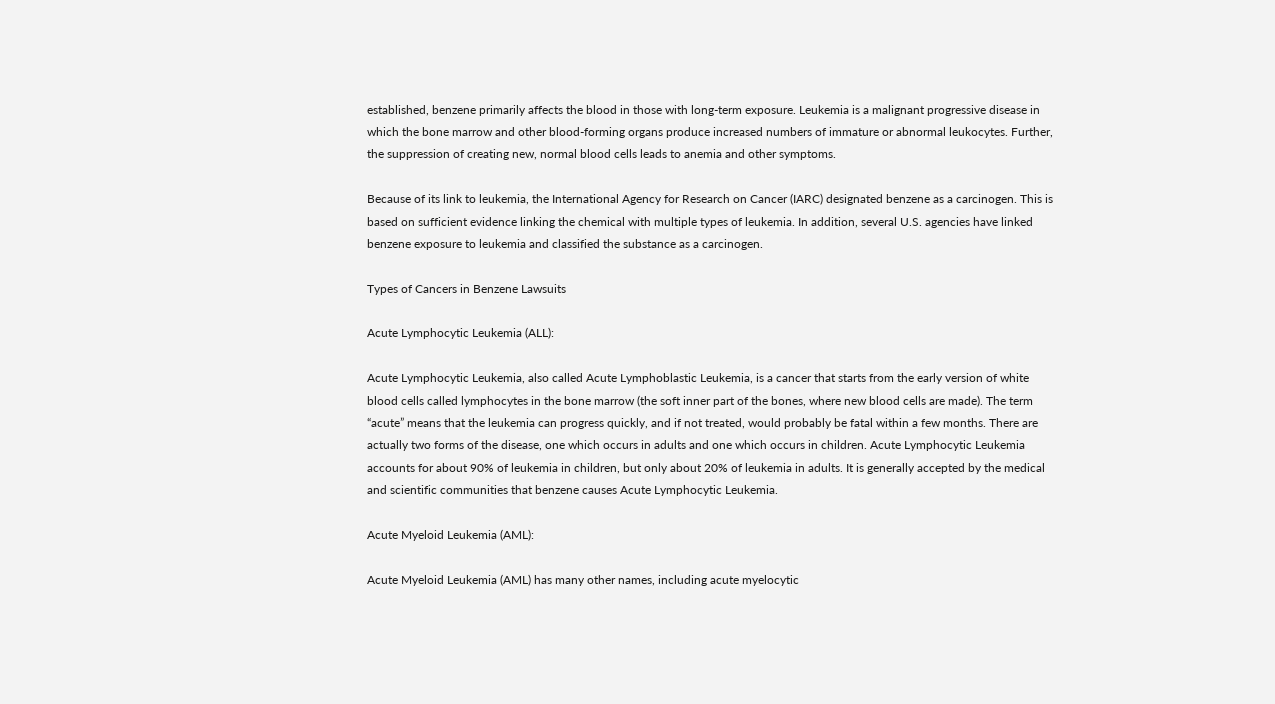established, benzene primarily affects the blood in those with long-term exposure. Leukemia is a malignant progressive disease in which the bone marrow and other blood-forming organs produce increased numbers of immature or abnormal leukocytes. Further, the suppression of creating new, normal blood cells leads to anemia and other symptoms.

Because of its link to leukemia, the International Agency for Research on Cancer (IARC) designated benzene as a carcinogen. This is based on sufficient evidence linking the chemical with multiple types of leukemia. In addition, several U.S. agencies have linked benzene exposure to leukemia and classified the substance as a carcinogen.

Types of Cancers in Benzene Lawsuits

Acute Lymphocytic Leukemia (ALL):

Acute Lymphocytic Leukemia, also called Acute Lymphoblastic Leukemia, is a cancer that starts from the early version of white blood cells called lymphocytes in the bone marrow (the soft inner part of the bones, where new blood cells are made). The term “acute” means that the leukemia can progress quickly, and if not treated, would probably be fatal within a few months. There are actually two forms of the disease, one which occurs in adults and one which occurs in children. Acute Lymphocytic Leukemia accounts for about 90% of leukemia in children, but only about 20% of leukemia in adults. It is generally accepted by the medical and scientific communities that benzene causes Acute Lymphocytic Leukemia.

Acute Myeloid Leukemia (AML):

Acute Myeloid Leukemia (AML) has many other names, including acute myelocytic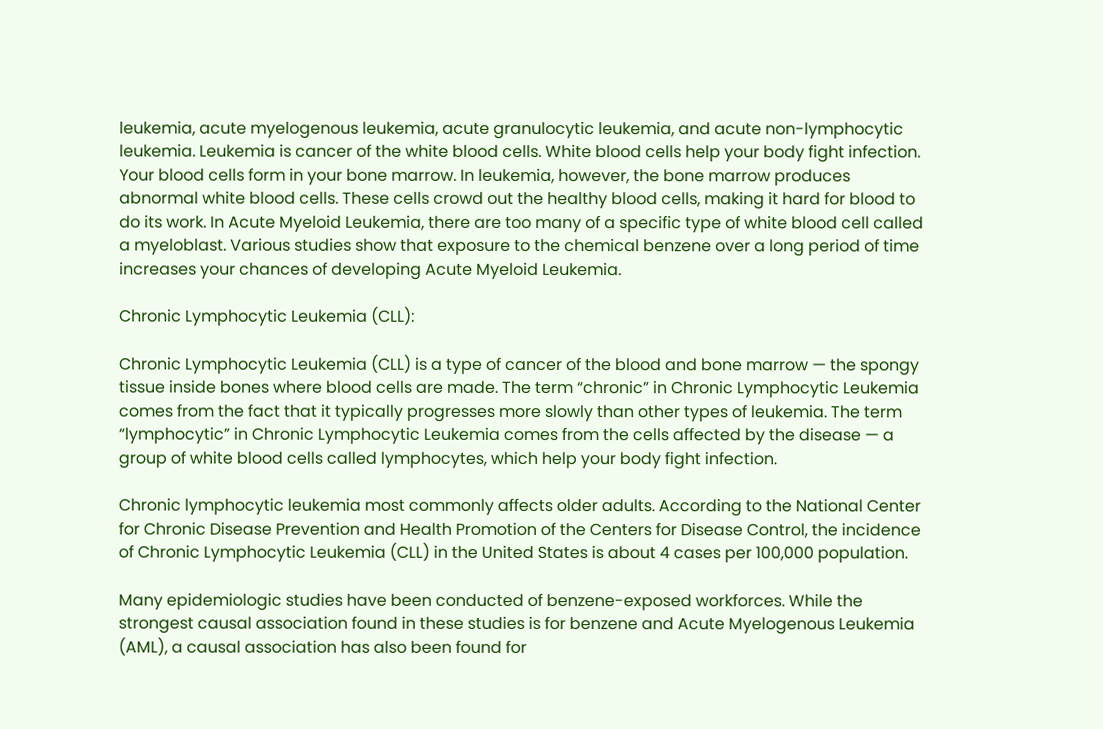leukemia, acute myelogenous leukemia, acute granulocytic leukemia, and acute non-lymphocytic leukemia. Leukemia is cancer of the white blood cells. White blood cells help your body fight infection. Your blood cells form in your bone marrow. In leukemia, however, the bone marrow produces abnormal white blood cells. These cells crowd out the healthy blood cells, making it hard for blood to do its work. In Acute Myeloid Leukemia, there are too many of a specific type of white blood cell called a myeloblast. Various studies show that exposure to the chemical benzene over a long period of time increases your chances of developing Acute Myeloid Leukemia.

Chronic Lymphocytic Leukemia (CLL):

Chronic Lymphocytic Leukemia (CLL) is a type of cancer of the blood and bone marrow — the spongy tissue inside bones where blood cells are made. The term “chronic” in Chronic Lymphocytic Leukemia comes from the fact that it typically progresses more slowly than other types of leukemia. The term “lymphocytic” in Chronic Lymphocytic Leukemia comes from the cells affected by the disease — a group of white blood cells called lymphocytes, which help your body fight infection.

Chronic lymphocytic leukemia most commonly affects older adults. According to the National Center for Chronic Disease Prevention and Health Promotion of the Centers for Disease Control, the incidence of Chronic Lymphocytic Leukemia (CLL) in the United States is about 4 cases per 100,000 population.

Many epidemiologic studies have been conducted of benzene-exposed workforces. While the strongest causal association found in these studies is for benzene and Acute Myelogenous Leukemia (AML), a causal association has also been found for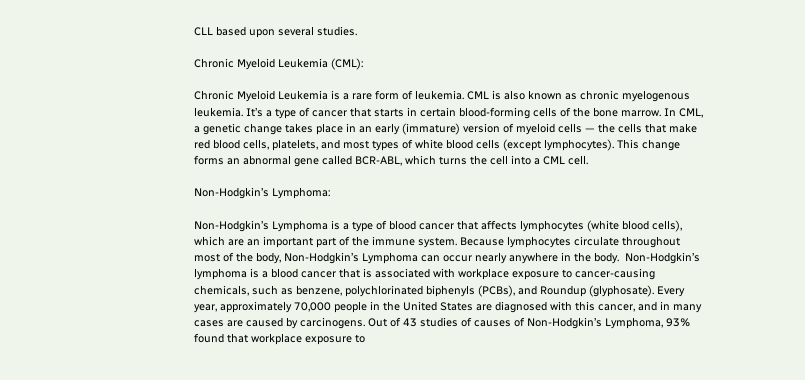CLL based upon several studies.

Chronic Myeloid Leukemia (CML):

Chronic Myeloid Leukemia is a rare form of leukemia. CML is also known as chronic myelogenous leukemia. It’s a type of cancer that starts in certain blood-forming cells of the bone marrow. In CML, a genetic change takes place in an early (immature) version of myeloid cells — the cells that make red blood cells, platelets, and most types of white blood cells (except lymphocytes). This change forms an abnormal gene called BCR-ABL, which turns the cell into a CML cell.

Non-Hodgkin’s Lymphoma:

Non-Hodgkin’s Lymphoma is a type of blood cancer that affects lymphocytes (white blood cells), which are an important part of the immune system. Because lymphocytes circulate throughout most of the body, Non-Hodgkin’s Lymphoma can occur nearly anywhere in the body.  Non-Hodgkin’s lymphoma is a blood cancer that is associated with workplace exposure to cancer-causing chemicals, such as benzene, polychlorinated biphenyls (PCBs), and Roundup (glyphosate). Every year, approximately 70,000 people in the United States are diagnosed with this cancer, and in many cases are caused by carcinogens. Out of 43 studies of causes of Non-Hodgkin’s Lymphoma, 93% found that workplace exposure to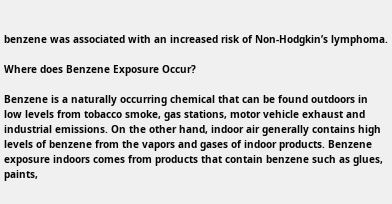benzene was associated with an increased risk of Non-Hodgkin’s lymphoma.

Where does Benzene Exposure Occur?

Benzene is a naturally occurring chemical that can be found outdoors in low levels from tobacco smoke, gas stations, motor vehicle exhaust and industrial emissions. On the other hand, indoor air generally contains high levels of benzene from the vapors and gases of indoor products. Benzene exposure indoors comes from products that contain benzene such as glues, paints,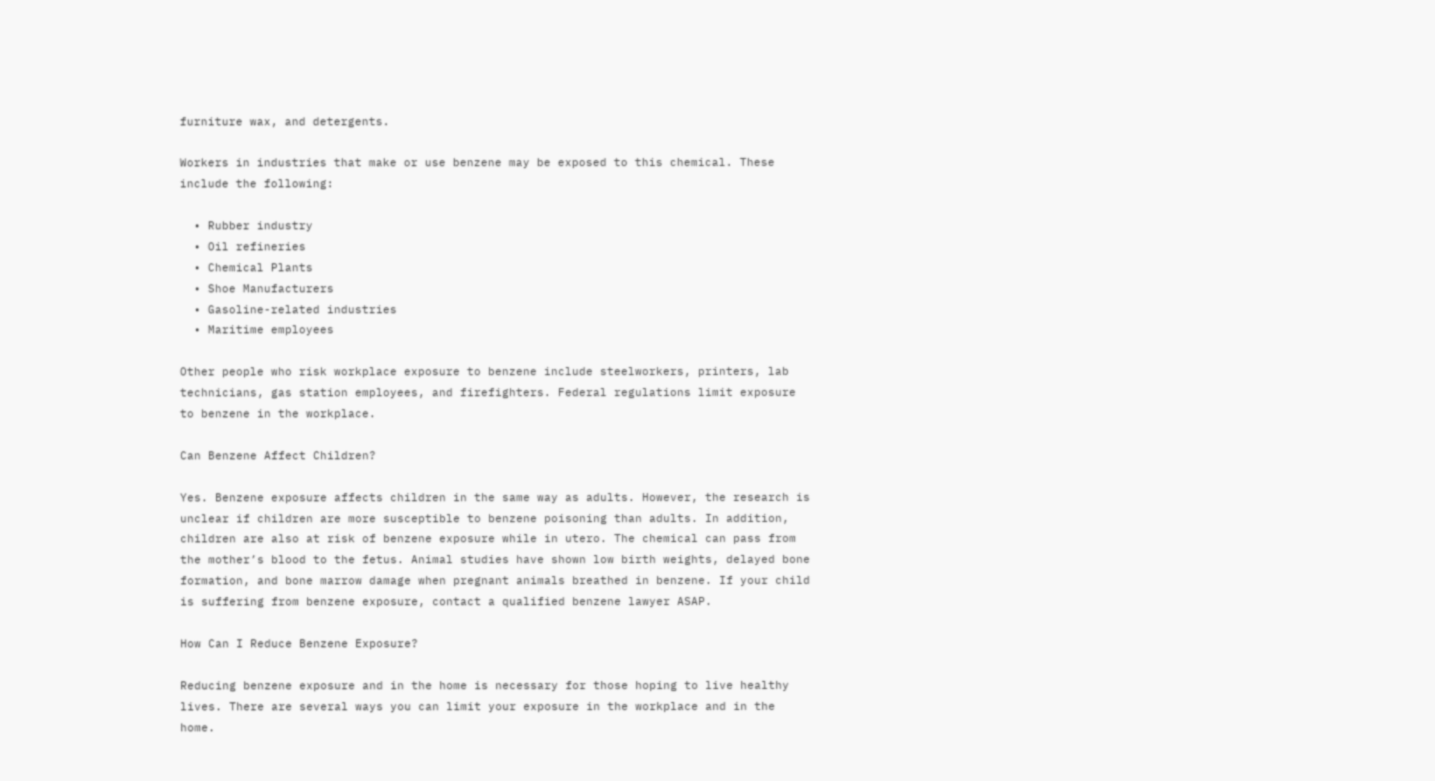furniture wax, and detergents.

Workers in industries that make or use benzene may be exposed to this chemical. These include the following:

  • Rubber industry
  • Oil refineries
  • Chemical Plants
  • Shoe Manufacturers
  • Gasoline-related industries
  • Maritime employees

Other people who risk workplace exposure to benzene include steelworkers, printers, lab technicians, gas station employees, and firefighters. Federal regulations limit exposure to benzene in the workplace.

Can Benzene Affect Children?

Yes. Benzene exposure affects children in the same way as adults. However, the research is unclear if children are more susceptible to benzene poisoning than adults. In addition, children are also at risk of benzene exposure while in utero. The chemical can pass from the mother’s blood to the fetus. Animal studies have shown low birth weights, delayed bone formation, and bone marrow damage when pregnant animals breathed in benzene. If your child is suffering from benzene exposure, contact a qualified benzene lawyer ASAP.

How Can I Reduce Benzene Exposure?

Reducing benzene exposure and in the home is necessary for those hoping to live healthy lives. There are several ways you can limit your exposure in the workplace and in the home.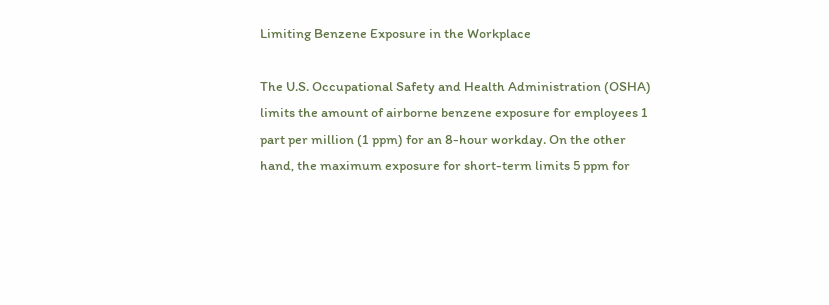Limiting Benzene Exposure in the Workplace

The U.S. Occupational Safety and Health Administration (OSHA) limits the amount of airborne benzene exposure for employees 1 part per million (1 ppm) for an 8-hour workday. On the other hand, the maximum exposure for short-term limits 5 ppm for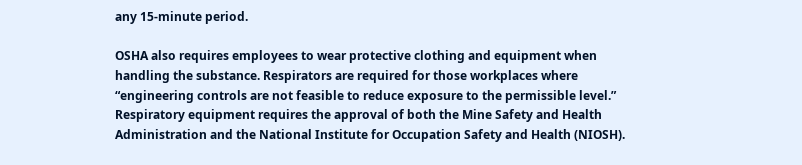any 15-minute period.

OSHA also requires employees to wear protective clothing and equipment when handling the substance. Respirators are required for those workplaces where “engineering controls are not feasible to reduce exposure to the permissible level.” Respiratory equipment requires the approval of both the Mine Safety and Health Administration and the National Institute for Occupation Safety and Health (NIOSH).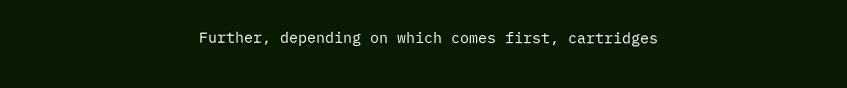Further, depending on which comes first, cartridges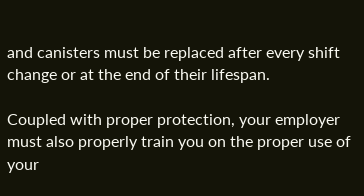and canisters must be replaced after every shift change or at the end of their lifespan.

Coupled with proper protection, your employer must also properly train you on the proper use of your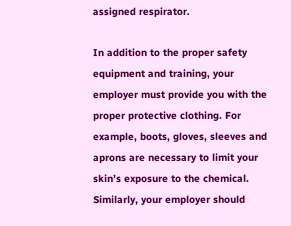assigned respirator.

In addition to the proper safety equipment and training, your employer must provide you with the proper protective clothing. For example, boots, gloves, sleeves and aprons are necessary to limit your skin’s exposure to the chemical. Similarly, your employer should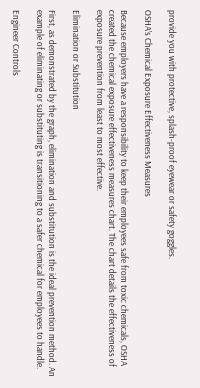provide you with protective, splash-proof eyewear or safety goggles.

OSHA’s Chemical Exposure Effectiveness Measures

Because employers have a responsibility to keep their employees safe from toxic chemicals, OSHA created the chemical exposure effectiveness measures chart. The chart details the effectiveness of exposure prevention from least to most effective.

Elimination or Substitution

First, as demonstrated by the graph, elimination and substitution is the ideal prevention method. An example of eliminating or substituting is transitioning to a safer chemical for employees to handle.

Engineer Controls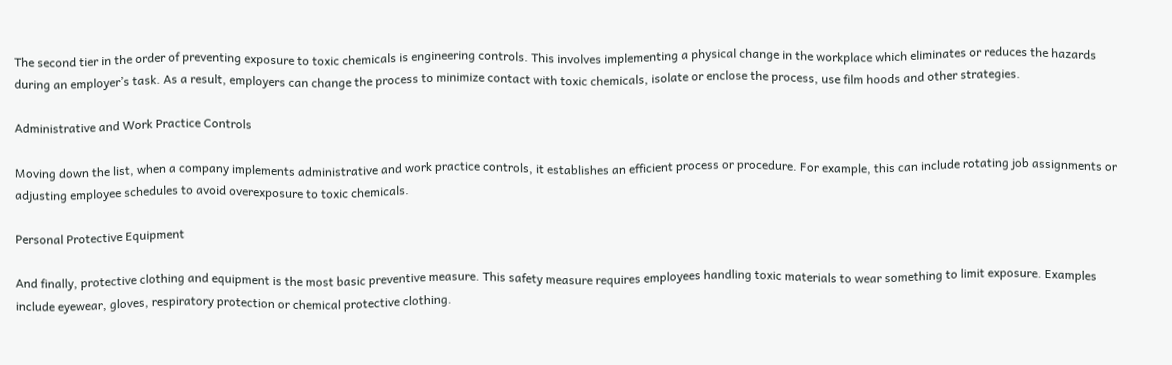The second tier in the order of preventing exposure to toxic chemicals is engineering controls. This involves implementing a physical change in the workplace which eliminates or reduces the hazards during an employer’s task. As a result, employers can change the process to minimize contact with toxic chemicals, isolate or enclose the process, use film hoods and other strategies.

Administrative and Work Practice Controls

Moving down the list, when a company implements administrative and work practice controls, it establishes an efficient process or procedure. For example, this can include rotating job assignments or adjusting employee schedules to avoid overexposure to toxic chemicals.

Personal Protective Equipment

And finally, protective clothing and equipment is the most basic preventive measure. This safety measure requires employees handling toxic materials to wear something to limit exposure. Examples include eyewear, gloves, respiratory protection or chemical protective clothing.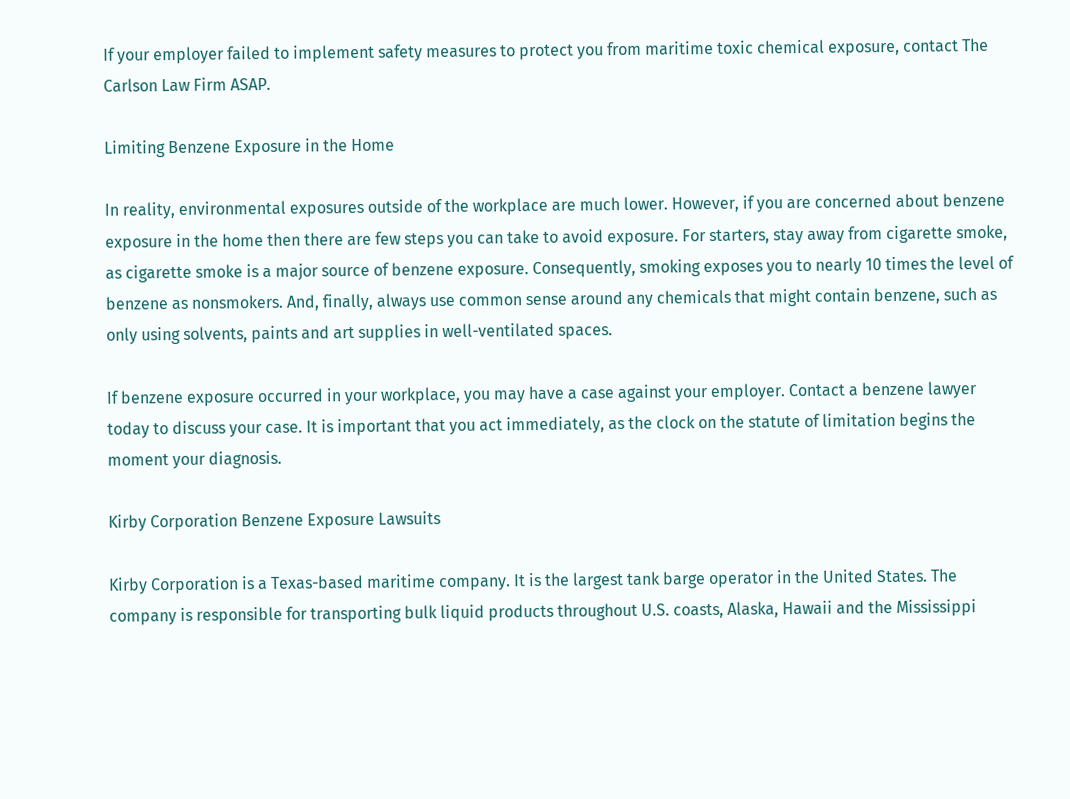If your employer failed to implement safety measures to protect you from maritime toxic chemical exposure, contact The Carlson Law Firm ASAP.

Limiting Benzene Exposure in the Home

In reality, environmental exposures outside of the workplace are much lower. However, if you are concerned about benzene exposure in the home then there are few steps you can take to avoid exposure. For starters, stay away from cigarette smoke, as cigarette smoke is a major source of benzene exposure. Consequently, smoking exposes you to nearly 10 times the level of benzene as nonsmokers. And, finally, always use common sense around any chemicals that might contain benzene, such as only using solvents, paints and art supplies in well-ventilated spaces.

If benzene exposure occurred in your workplace, you may have a case against your employer. Contact a benzene lawyer today to discuss your case. It is important that you act immediately, as the clock on the statute of limitation begins the moment your diagnosis.

Kirby Corporation Benzene Exposure Lawsuits

Kirby Corporation is a Texas-based maritime company. It is the largest tank barge operator in the United States. The company is responsible for transporting bulk liquid products throughout U.S. coasts, Alaska, Hawaii and the Mississippi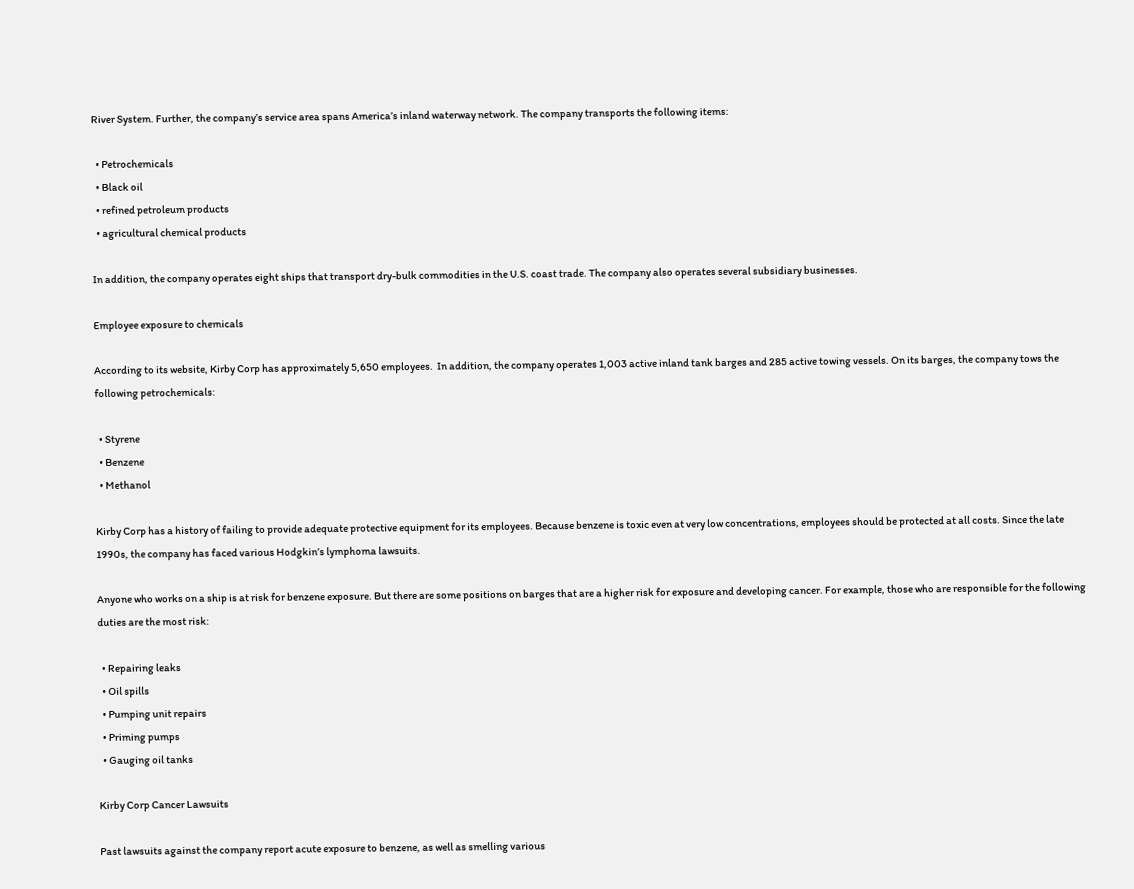River System. Further, the company’s service area spans America’s inland waterway network. The company transports the following items:

  • Petrochemicals
  • Black oil
  • refined petroleum products
  • agricultural chemical products

In addition, the company operates eight ships that transport dry-bulk commodities in the U.S. coast trade. The company also operates several subsidiary businesses.

Employee exposure to chemicals

According to its website, Kirby Corp has approximately 5,650 employees.  In addition, the company operates 1,003 active inland tank barges and 285 active towing vessels. On its barges, the company tows the following petrochemicals:

  • Styrene
  • Benzene
  • Methanol

Kirby Corp has a history of failing to provide adequate protective equipment for its employees. Because benzene is toxic even at very low concentrations, employees should be protected at all costs. Since the late 1990s, the company has faced various Hodgkin’s lymphoma lawsuits.

Anyone who works on a ship is at risk for benzene exposure. But there are some positions on barges that are a higher risk for exposure and developing cancer. For example, those who are responsible for the following duties are the most risk:

  • Repairing leaks
  • Oil spills
  • Pumping unit repairs
  • Priming pumps
  • Gauging oil tanks

Kirby Corp Cancer Lawsuits

Past lawsuits against the company report acute exposure to benzene, as well as smelling various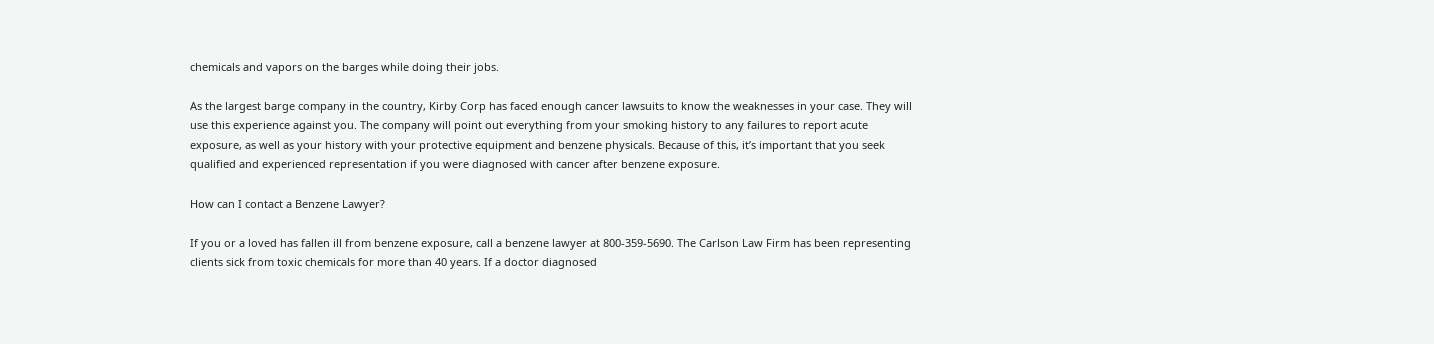chemicals and vapors on the barges while doing their jobs.

As the largest barge company in the country, Kirby Corp has faced enough cancer lawsuits to know the weaknesses in your case. They will use this experience against you. The company will point out everything from your smoking history to any failures to report acute exposure, as well as your history with your protective equipment and benzene physicals. Because of this, it’s important that you seek qualified and experienced representation if you were diagnosed with cancer after benzene exposure.

How can I contact a Benzene Lawyer?

If you or a loved has fallen ill from benzene exposure, call a benzene lawyer at 800-359-5690. The Carlson Law Firm has been representing clients sick from toxic chemicals for more than 40 years. If a doctor diagnosed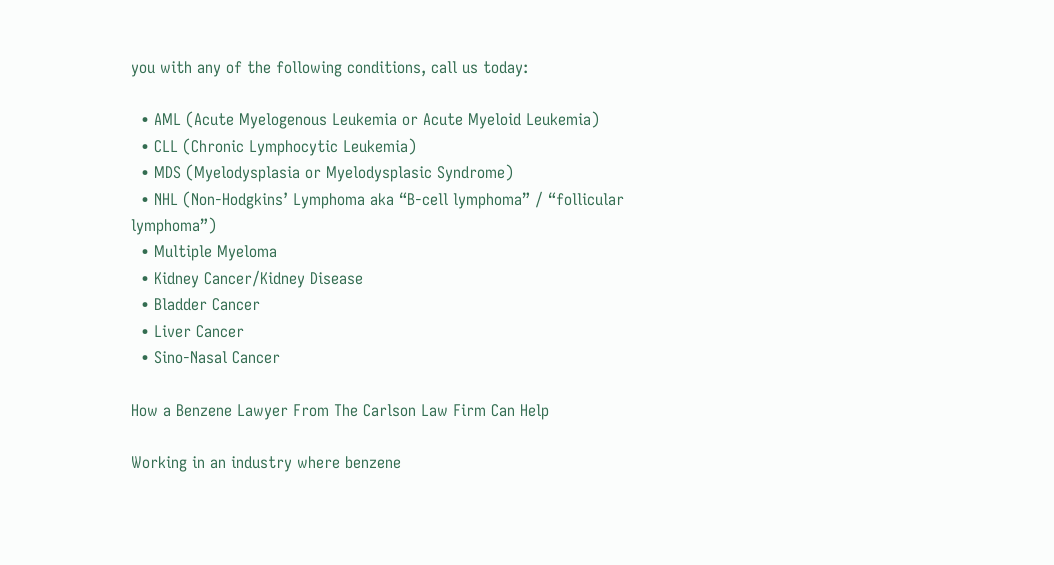you with any of the following conditions, call us today:

  • AML (Acute Myelogenous Leukemia or Acute Myeloid Leukemia)
  • CLL (Chronic Lymphocytic Leukemia)
  • MDS (Myelodysplasia or Myelodysplasic Syndrome)
  • NHL (Non-Hodgkins’ Lymphoma aka “B-cell lymphoma” / “follicular lymphoma”)
  • Multiple Myeloma
  • Kidney Cancer/Kidney Disease
  • Bladder Cancer
  • Liver Cancer
  • Sino-Nasal Cancer

How a Benzene Lawyer From The Carlson Law Firm Can Help

Working in an industry where benzene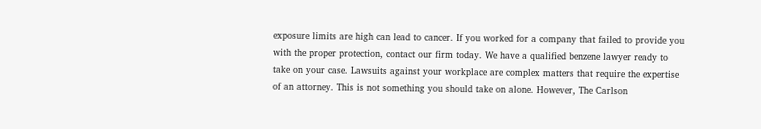exposure limits are high can lead to cancer. If you worked for a company that failed to provide you with the proper protection, contact our firm today. We have a qualified benzene lawyer ready to take on your case. Lawsuits against your workplace are complex matters that require the expertise of an attorney. This is not something you should take on alone. However, The Carlson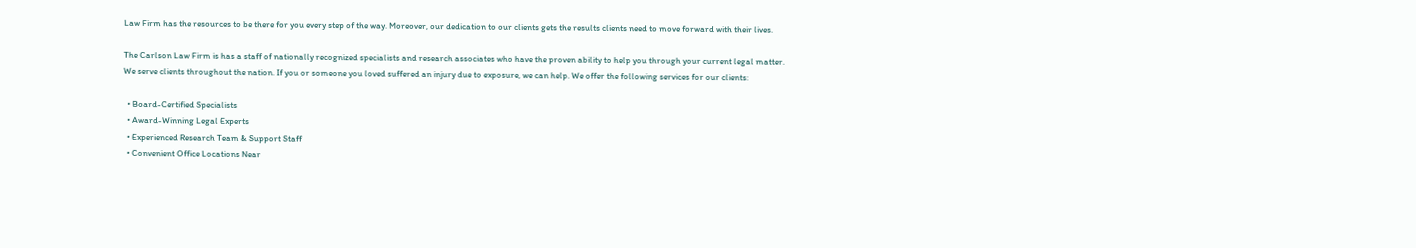Law Firm has the resources to be there for you every step of the way. Moreover, our dedication to our clients gets the results clients need to move forward with their lives.

The Carlson Law Firm is has a staff of nationally recognized specialists and research associates who have the proven ability to help you through your current legal matter. We serve clients throughout the nation. If you or someone you loved suffered an injury due to exposure, we can help. We offer the following services for our clients:

  • Board-Certified Specialists
  • Award-Winning Legal Experts
  • Experienced Research Team & Support Staff
  • Convenient Office Locations Near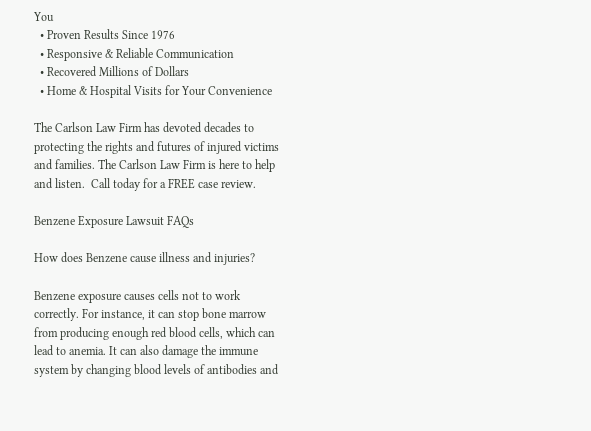You
  • Proven Results Since 1976
  • Responsive & Reliable Communication
  • Recovered Millions of Dollars
  • Home & Hospital Visits for Your Convenience

The Carlson Law Firm has devoted decades to protecting the rights and futures of injured victims and families. The Carlson Law Firm is here to help and listen.  Call today for a FREE case review.

Benzene Exposure Lawsuit FAQs

How does Benzene cause illness and injuries?

Benzene exposure causes cells not to work correctly. For instance, it can stop bone marrow from producing enough red blood cells, which can lead to anemia. It can also damage the immune system by changing blood levels of antibodies and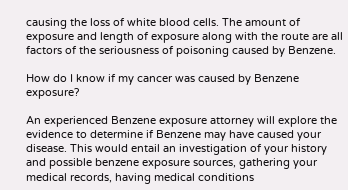causing the loss of white blood cells. The amount of exposure and length of exposure along with the route are all factors of the seriousness of poisoning caused by Benzene.

How do I know if my cancer was caused by Benzene exposure?

An experienced Benzene exposure attorney will explore the evidence to determine if Benzene may have caused your disease. This would entail an investigation of your history and possible benzene exposure sources, gathering your medical records, having medical conditions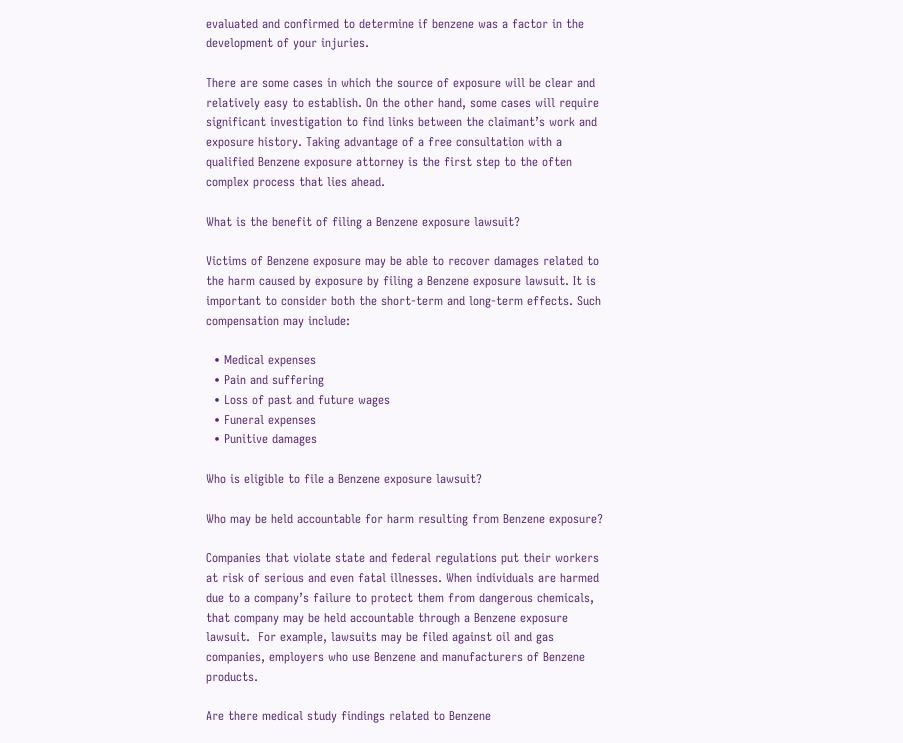evaluated and confirmed to determine if benzene was a factor in the development of your injuries.

There are some cases in which the source of exposure will be clear and relatively easy to establish. On the other hand, some cases will require significant investigation to find links between the claimant’s work and exposure history. Taking advantage of a free consultation with a qualified Benzene exposure attorney is the first step to the often complex process that lies ahead.

What is the benefit of filing a Benzene exposure lawsuit?

Victims of Benzene exposure may be able to recover damages related to the harm caused by exposure by filing a Benzene exposure lawsuit. It is important to consider both the short-term and long-term effects. Such compensation may include:

  • Medical expenses
  • Pain and suffering
  • Loss of past and future wages
  • Funeral expenses
  • Punitive damages

Who is eligible to file a Benzene exposure lawsuit?

Who may be held accountable for harm resulting from Benzene exposure?

Companies that violate state and federal regulations put their workers at risk of serious and even fatal illnesses. When individuals are harmed due to a company’s failure to protect them from dangerous chemicals, that company may be held accountable through a Benzene exposure lawsuit.  For example, lawsuits may be filed against oil and gas companies, employers who use Benzene and manufacturers of Benzene products.

Are there medical study findings related to Benzene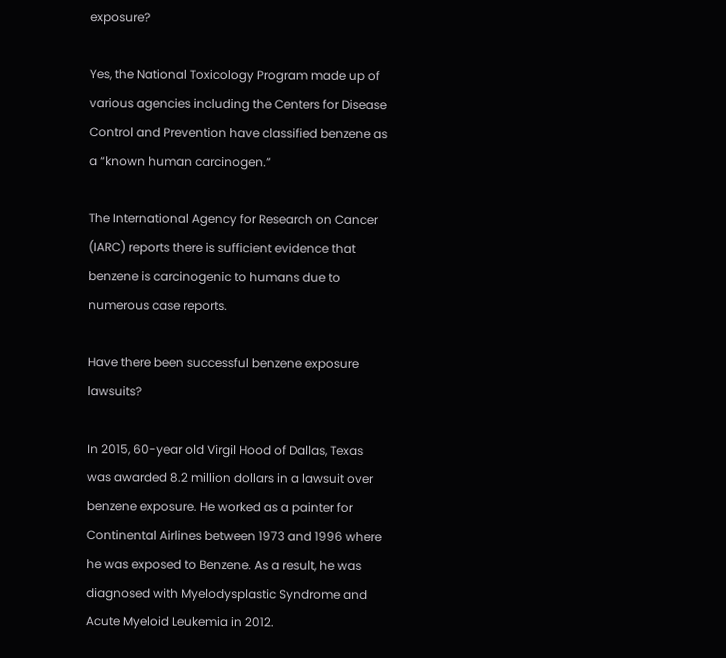exposure?

Yes, the National Toxicology Program made up of various agencies including the Centers for Disease Control and Prevention have classified benzene as a “known human carcinogen.”

The International Agency for Research on Cancer (IARC) reports there is sufficient evidence that benzene is carcinogenic to humans due to numerous case reports.

Have there been successful benzene exposure lawsuits?

In 2015, 60-year old Virgil Hood of Dallas, Texas was awarded 8.2 million dollars in a lawsuit over benzene exposure. He worked as a painter for Continental Airlines between 1973 and 1996 where he was exposed to Benzene. As a result, he was diagnosed with Myelodysplastic Syndrome and Acute Myeloid Leukemia in 2012.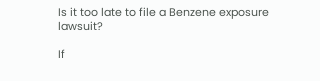Is it too late to file a Benzene exposure lawsuit?

If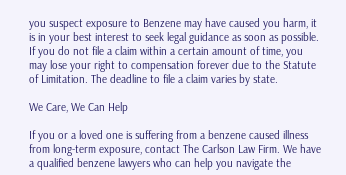you suspect exposure to Benzene may have caused you harm, it is in your best interest to seek legal guidance as soon as possible. If you do not file a claim within a certain amount of time, you may lose your right to compensation forever due to the Statute of Limitation. The deadline to file a claim varies by state.

We Care, We Can Help

If you or a loved one is suffering from a benzene caused illness from long-term exposure, contact The Carlson Law Firm. We have a qualified benzene lawyers who can help you navigate the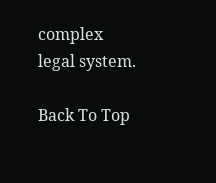complex legal system.

Back To Top